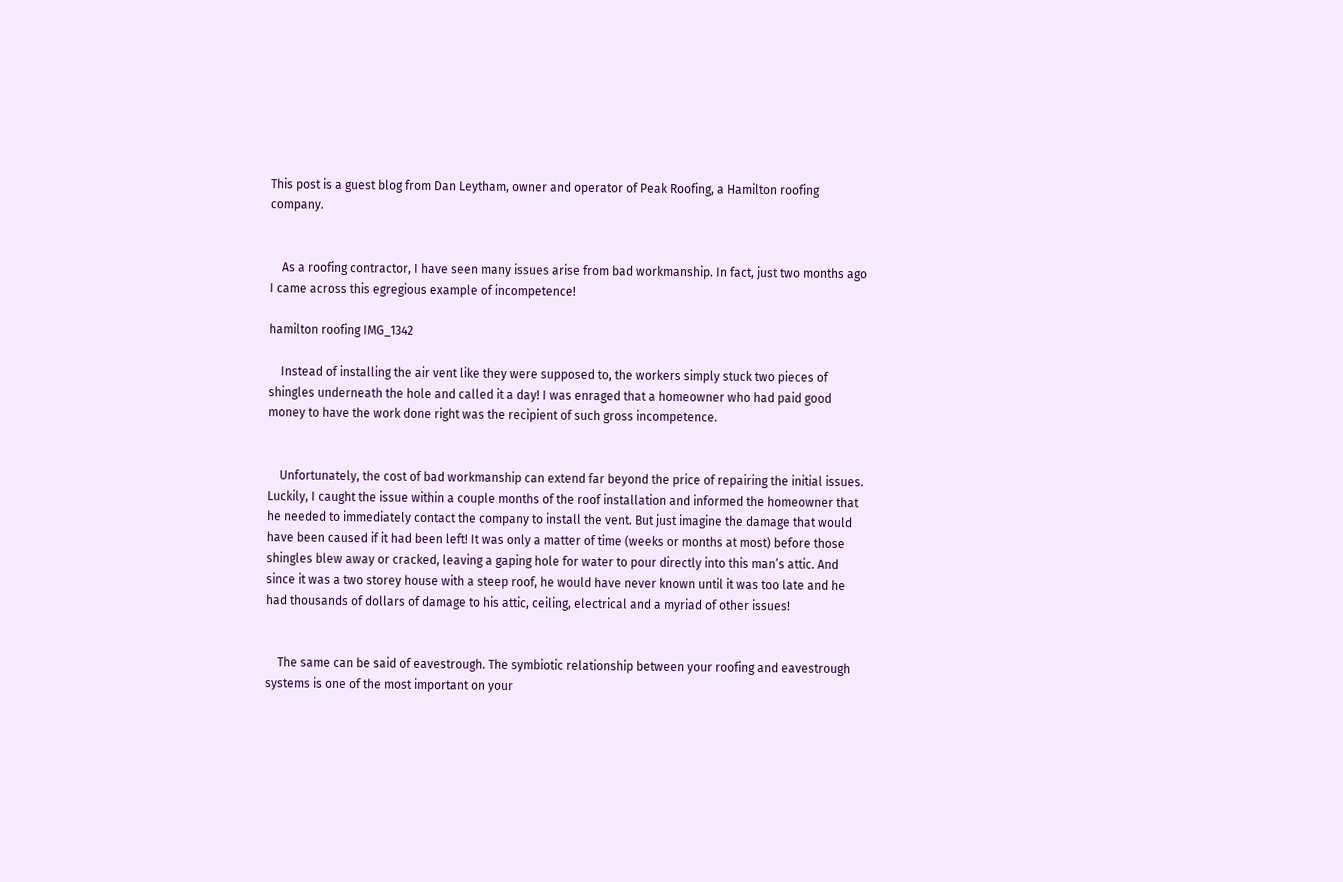This post is a guest blog from Dan Leytham, owner and operator of Peak Roofing, a Hamilton roofing company.


    As a roofing contractor, I have seen many issues arise from bad workmanship. In fact, just two months ago I came across this egregious example of incompetence!

hamilton roofing IMG_1342

    Instead of installing the air vent like they were supposed to, the workers simply stuck two pieces of shingles underneath the hole and called it a day! I was enraged that a homeowner who had paid good money to have the work done right was the recipient of such gross incompetence.


    Unfortunately, the cost of bad workmanship can extend far beyond the price of repairing the initial issues. Luckily, I caught the issue within a couple months of the roof installation and informed the homeowner that he needed to immediately contact the company to install the vent. But just imagine the damage that would have been caused if it had been left! It was only a matter of time (weeks or months at most) before those shingles blew away or cracked, leaving a gaping hole for water to pour directly into this man’s attic. And since it was a two storey house with a steep roof, he would have never known until it was too late and he had thousands of dollars of damage to his attic, ceiling, electrical and a myriad of other issues!


    The same can be said of eavestrough. The symbiotic relationship between your roofing and eavestrough systems is one of the most important on your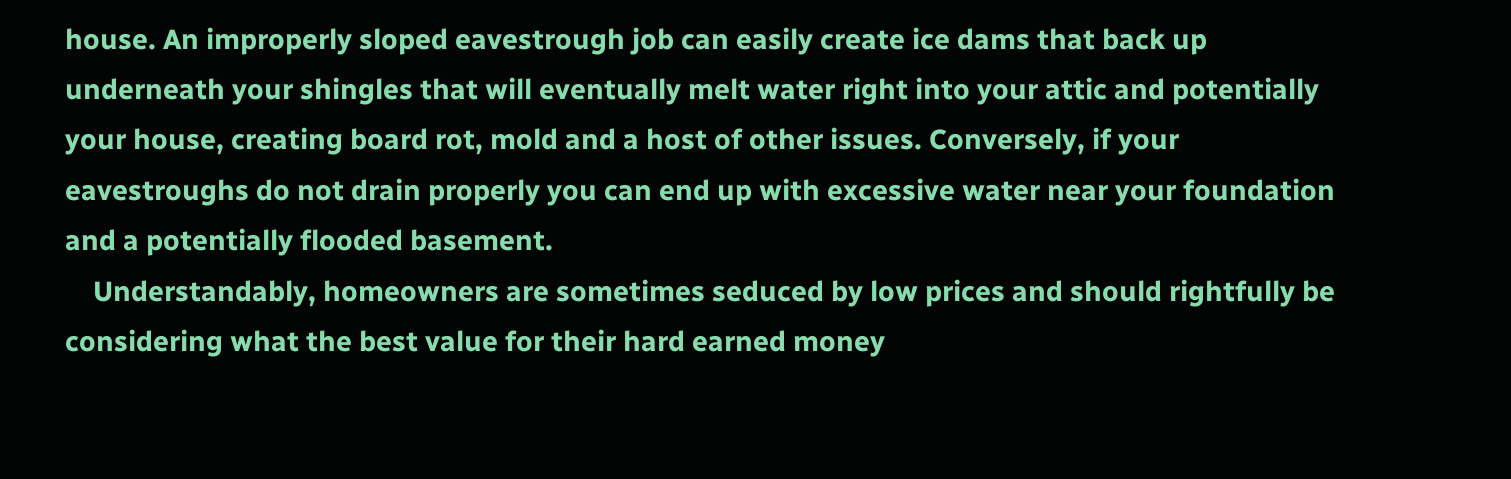house. An improperly sloped eavestrough job can easily create ice dams that back up underneath your shingles that will eventually melt water right into your attic and potentially your house, creating board rot, mold and a host of other issues. Conversely, if your eavestroughs do not drain properly you can end up with excessive water near your foundation and a potentially flooded basement.
    Understandably, homeowners are sometimes seduced by low prices and should rightfully be considering what the best value for their hard earned money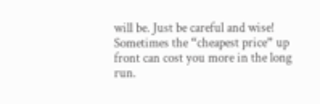will be. Just be careful and wise! Sometimes the “cheapest price” up front can cost you more in the long run.